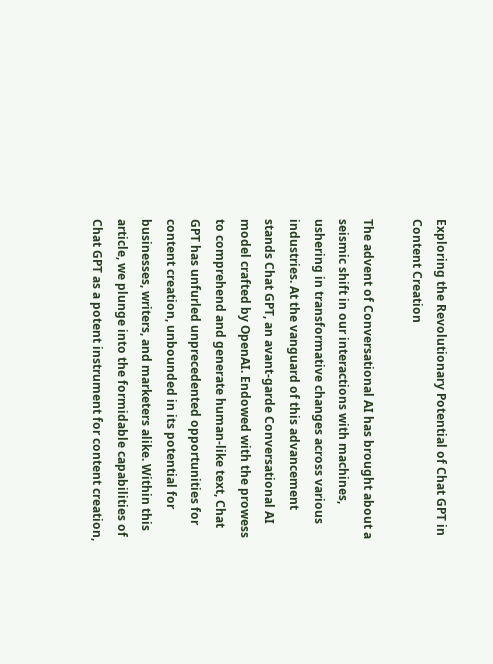Exploring the Revolutionary Potential of Chat GPT in Content Creation

The advent of Conversational AI has brought about a seismic shift in our interactions with machines, ushering in transformative changes across various industries. At the vanguard of this advancement stands Chat GPT, an avant-garde Conversational AI model crafted by OpenAI. Endowed with the prowess to comprehend and generate human-like text, Chat GPT has unfurled unprecedented opportunities for content creation, unbounded in its potential for businesses, writers, and marketers alike. Within this article, we plunge into the formidable capabilities of Chat GPT as a potent instrument for content creation,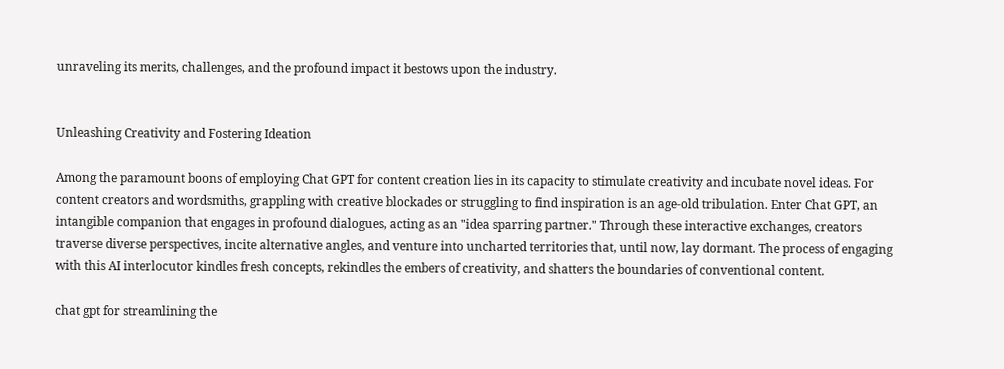unraveling its merits, challenges, and the profound impact it bestows upon the industry.


Unleashing Creativity and Fostering Ideation

Among the paramount boons of employing Chat GPT for content creation lies in its capacity to stimulate creativity and incubate novel ideas. For content creators and wordsmiths, grappling with creative blockades or struggling to find inspiration is an age-old tribulation. Enter Chat GPT, an intangible companion that engages in profound dialogues, acting as an "idea sparring partner." Through these interactive exchanges, creators traverse diverse perspectives, incite alternative angles, and venture into uncharted territories that, until now, lay dormant. The process of engaging with this AI interlocutor kindles fresh concepts, rekindles the embers of creativity, and shatters the boundaries of conventional content.

chat gpt for streamlining the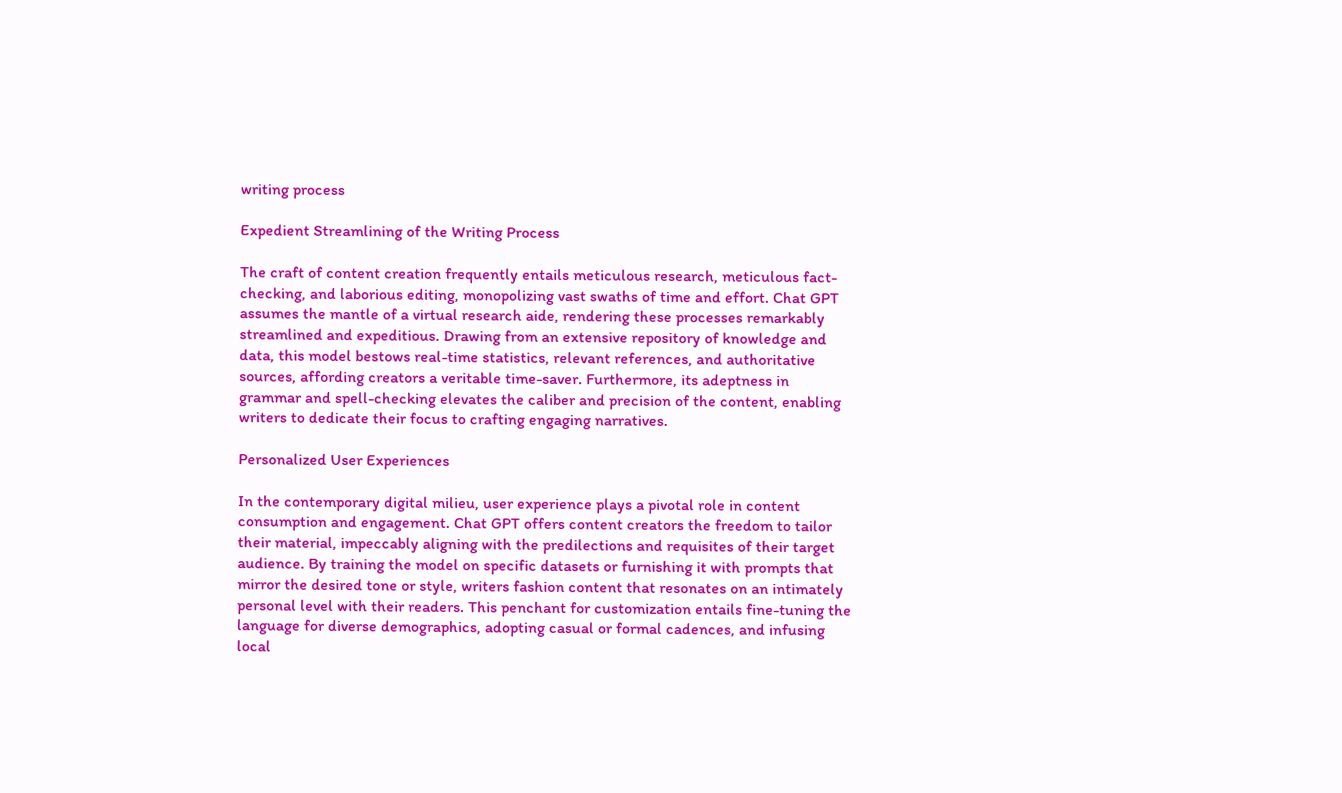writing process

Expedient Streamlining of the Writing Process

The craft of content creation frequently entails meticulous research, meticulous fact-checking, and laborious editing, monopolizing vast swaths of time and effort. Chat GPT assumes the mantle of a virtual research aide, rendering these processes remarkably streamlined and expeditious. Drawing from an extensive repository of knowledge and data, this model bestows real-time statistics, relevant references, and authoritative sources, affording creators a veritable time-saver. Furthermore, its adeptness in grammar and spell-checking elevates the caliber and precision of the content, enabling writers to dedicate their focus to crafting engaging narratives.

Personalized User Experiences

In the contemporary digital milieu, user experience plays a pivotal role in content consumption and engagement. Chat GPT offers content creators the freedom to tailor their material, impeccably aligning with the predilections and requisites of their target audience. By training the model on specific datasets or furnishing it with prompts that mirror the desired tone or style, writers fashion content that resonates on an intimately personal level with their readers. This penchant for customization entails fine-tuning the language for diverse demographics, adopting casual or formal cadences, and infusing local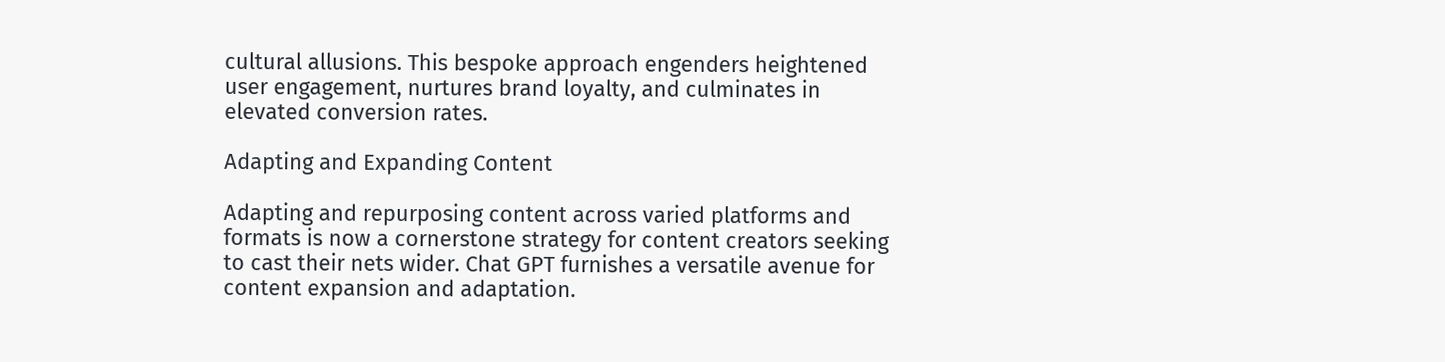cultural allusions. This bespoke approach engenders heightened user engagement, nurtures brand loyalty, and culminates in elevated conversion rates.

Adapting and Expanding Content

Adapting and repurposing content across varied platforms and formats is now a cornerstone strategy for content creators seeking to cast their nets wider. Chat GPT furnishes a versatile avenue for content expansion and adaptation.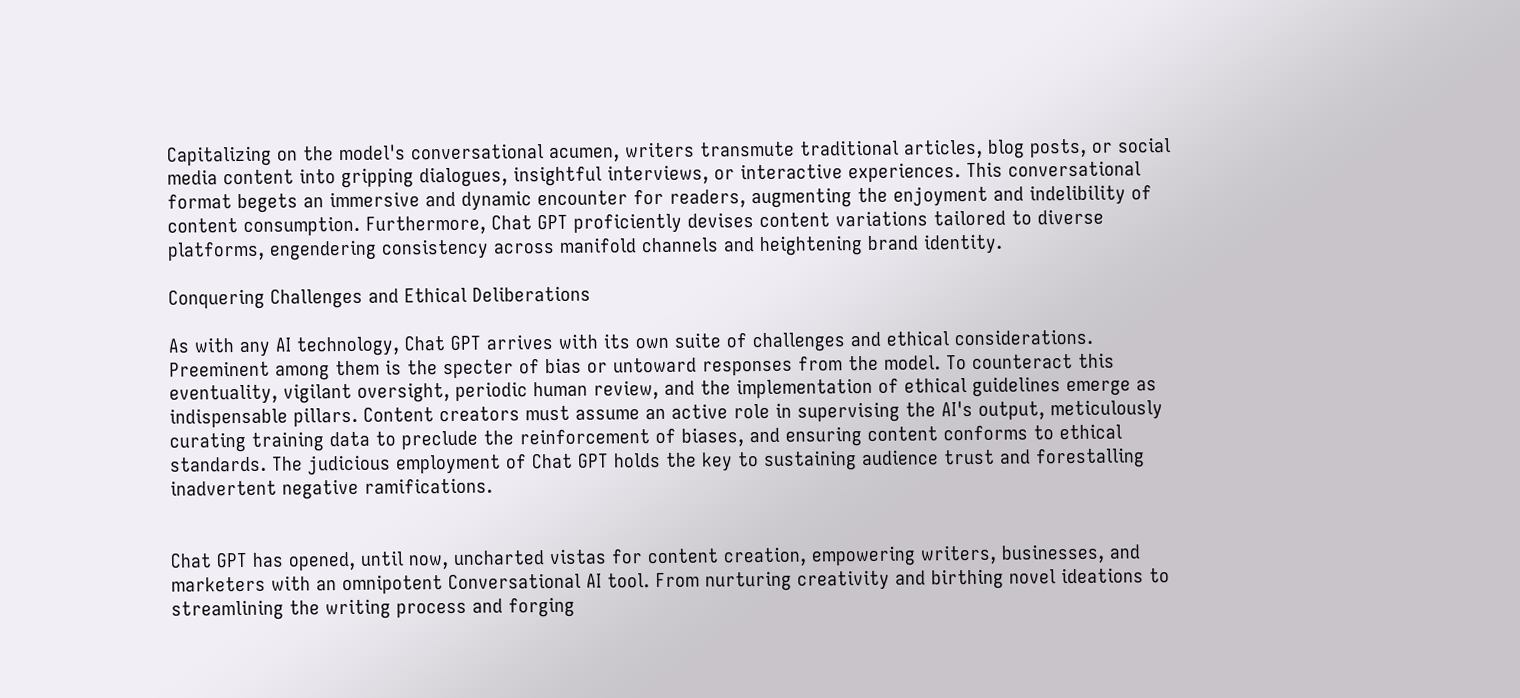Capitalizing on the model's conversational acumen, writers transmute traditional articles, blog posts, or social media content into gripping dialogues, insightful interviews, or interactive experiences. This conversational format begets an immersive and dynamic encounter for readers, augmenting the enjoyment and indelibility of content consumption. Furthermore, Chat GPT proficiently devises content variations tailored to diverse platforms, engendering consistency across manifold channels and heightening brand identity.

Conquering Challenges and Ethical Deliberations

As with any AI technology, Chat GPT arrives with its own suite of challenges and ethical considerations. Preeminent among them is the specter of bias or untoward responses from the model. To counteract this eventuality, vigilant oversight, periodic human review, and the implementation of ethical guidelines emerge as indispensable pillars. Content creators must assume an active role in supervising the AI's output, meticulously curating training data to preclude the reinforcement of biases, and ensuring content conforms to ethical standards. The judicious employment of Chat GPT holds the key to sustaining audience trust and forestalling inadvertent negative ramifications.


Chat GPT has opened, until now, uncharted vistas for content creation, empowering writers, businesses, and marketers with an omnipotent Conversational AI tool. From nurturing creativity and birthing novel ideations to streamlining the writing process and forging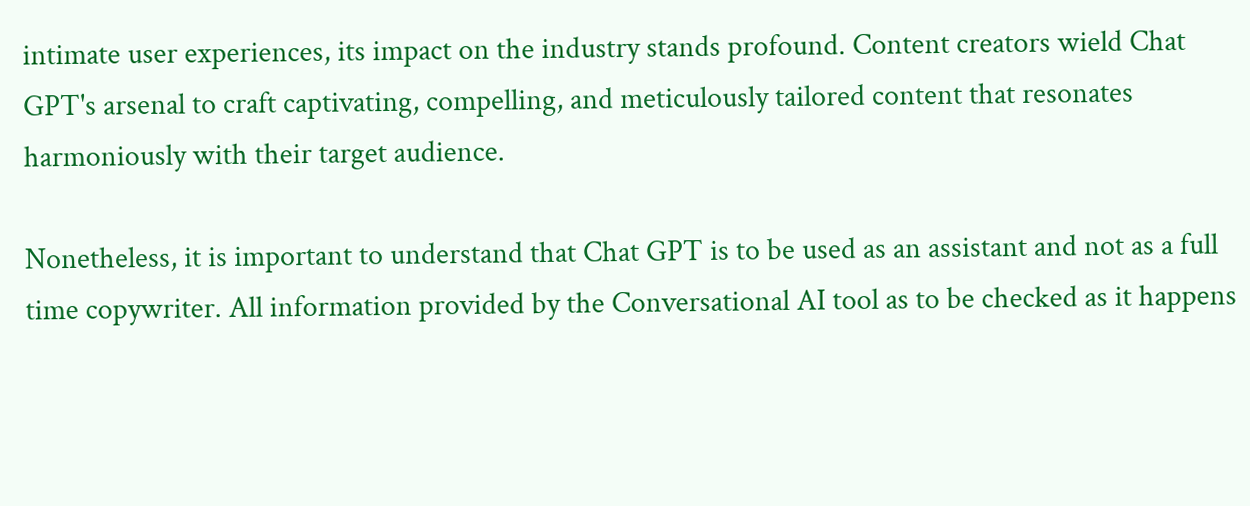intimate user experiences, its impact on the industry stands profound. Content creators wield Chat GPT's arsenal to craft captivating, compelling, and meticulously tailored content that resonates harmoniously with their target audience.

Nonetheless, it is important to understand that Chat GPT is to be used as an assistant and not as a full time copywriter. All information provided by the Conversational AI tool as to be checked as it happens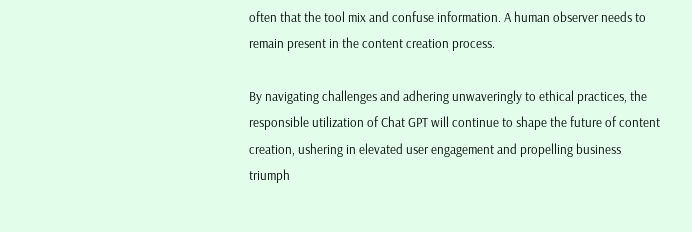often that the tool mix and confuse information. A human observer needs to remain present in the content creation process.

By navigating challenges and adhering unwaveringly to ethical practices, the responsible utilization of Chat GPT will continue to shape the future of content creation, ushering in elevated user engagement and propelling business triumph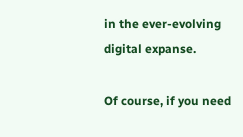in the ever-evolving digital expanse.

Of course, if you need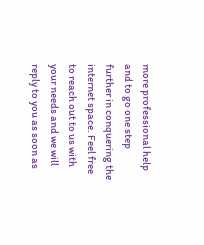more professional help and to go one step further in conquering the internet space. Feel free to reach out to us with your needs and we will reply to you as soon as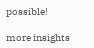possible!

more insights